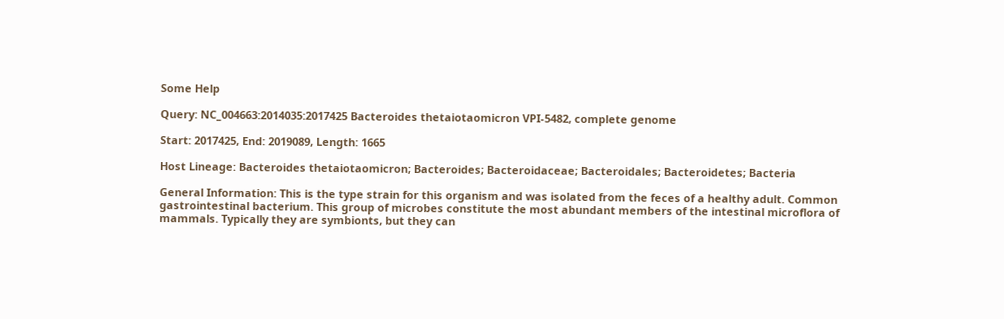Some Help

Query: NC_004663:2014035:2017425 Bacteroides thetaiotaomicron VPI-5482, complete genome

Start: 2017425, End: 2019089, Length: 1665

Host Lineage: Bacteroides thetaiotaomicron; Bacteroides; Bacteroidaceae; Bacteroidales; Bacteroidetes; Bacteria

General Information: This is the type strain for this organism and was isolated from the feces of a healthy adult. Common gastrointestinal bacterium. This group of microbes constitute the most abundant members of the intestinal microflora of mammals. Typically they are symbionts, but they can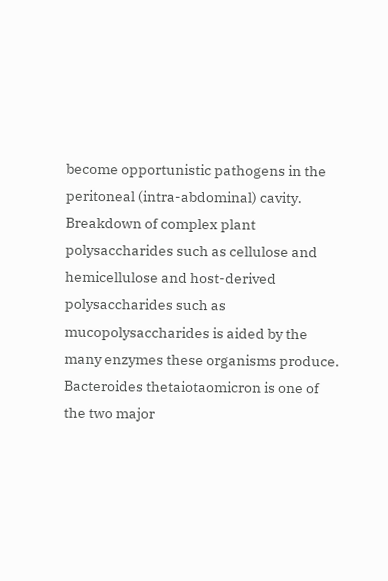become opportunistic pathogens in the peritoneal (intra-abdominal) cavity. Breakdown of complex plant polysaccharides such as cellulose and hemicellulose and host-derived polysaccharides such as mucopolysaccharides is aided by the many enzymes these organisms produce. Bacteroides thetaiotaomicron is one of the two major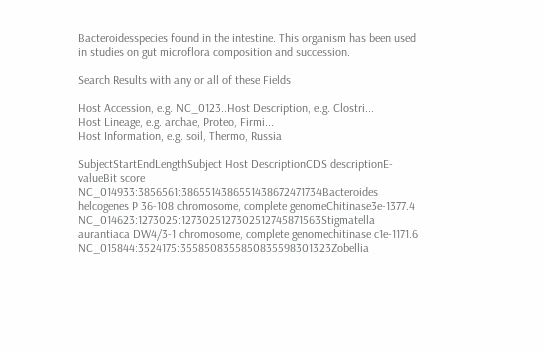Bacteroidesspecies found in the intestine. This organism has been used in studies on gut microflora composition and succession.

Search Results with any or all of these Fields

Host Accession, e.g. NC_0123..Host Description, e.g. Clostri...
Host Lineage, e.g. archae, Proteo, Firmi...
Host Information, e.g. soil, Thermo, Russia

SubjectStartEndLengthSubject Host DescriptionCDS descriptionE-valueBit score
NC_014933:3856561:3865514386551438672471734Bacteroides helcogenes P 36-108 chromosome, complete genomeChitinase3e-1377.4
NC_014623:1273025:1273025127302512745871563Stigmatella aurantiaca DW4/3-1 chromosome, complete genomechitinase c1e-1171.6
NC_015844:3524175:3558508355850835598301323Zobellia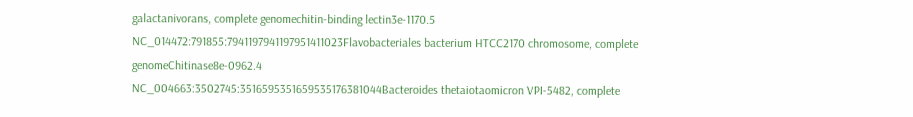galactanivorans, complete genomechitin-binding lectin3e-1170.5
NC_014472:791855:7941197941197951411023Flavobacteriales bacterium HTCC2170 chromosome, complete genomeChitinase8e-0962.4
NC_004663:3502745:3516595351659535176381044Bacteroides thetaiotaomicron VPI-5482, complete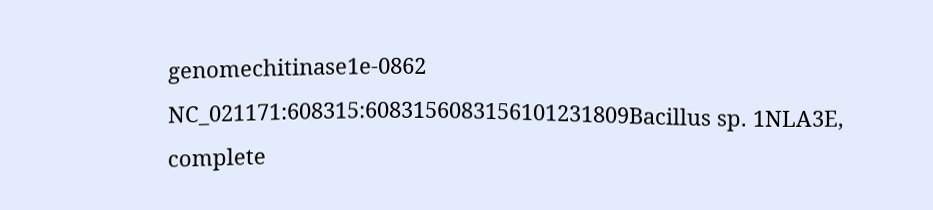genomechitinase1e-0862
NC_021171:608315:6083156083156101231809Bacillus sp. 1NLA3E, complete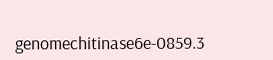genomechitinase6e-0859.3